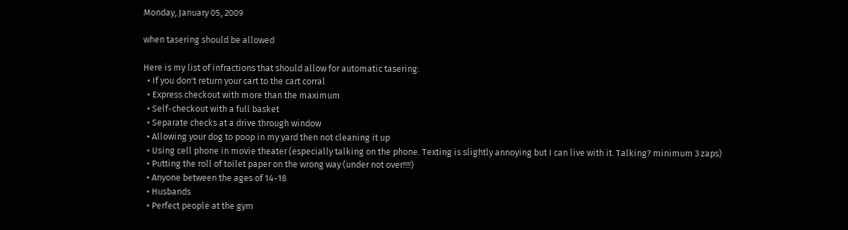Monday, January 05, 2009

when tasering should be allowed

Here is my list of infractions that should allow for automatic tasering:
  • If you don't return your cart to the cart corral
  • Express checkout with more than the maximum
  • Self-checkout with a full basket
  • Separate checks at a drive through window
  • Allowing your dog to poop in my yard then not cleaning it up
  • Using cell phone in movie theater (especially talking on the phone. Texting is slightly annoying but I can live with it. Talking? minimum 3 zaps)
  • Putting the roll of toilet paper on the wrong way (under not over!!!!)
  • Anyone between the ages of 14-18
  • Husbands
  • Perfect people at the gym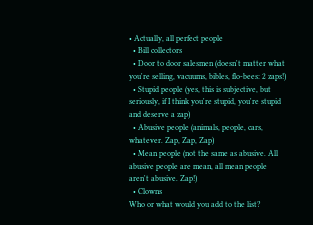• Actually, all perfect people
  • Bill collectors
  • Door to door salesmen (doesn't matter what you're selling, vacuums, bibles, flo-bees: 2 zaps!)
  • Stupid people (yes, this is subjective, but seriously, if I think you're stupid, you're stupid and deserve a zap)
  • Abusive people (animals, people, cars, whatever. Zap, Zap, Zap)
  • Mean people (not the same as abusive. All abusive people are mean, all mean people aren't abusive. Zap!)
  • Clowns
Who or what would you add to the list?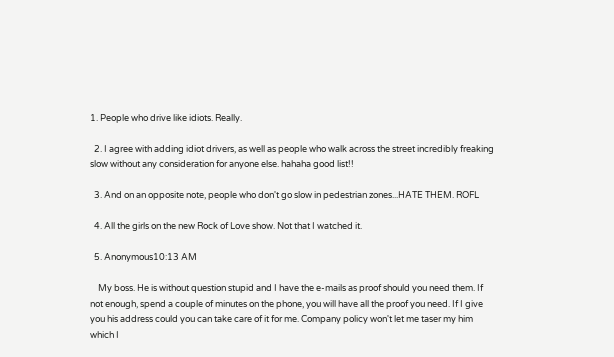1. People who drive like idiots. Really.

  2. I agree with adding idiot drivers, as well as people who walk across the street incredibly freaking slow without any consideration for anyone else. hahaha good list!!

  3. And on an opposite note, people who don't go slow in pedestrian zones...HATE THEM. ROFL

  4. All the girls on the new Rock of Love show. Not that I watched it.

  5. Anonymous10:13 AM

    My boss. He is without question stupid and I have the e-mails as proof should you need them. If not enough, spend a couple of minutes on the phone, you will have all the proof you need. If I give you his address could you can take care of it for me. Company policy won't let me taser my him which I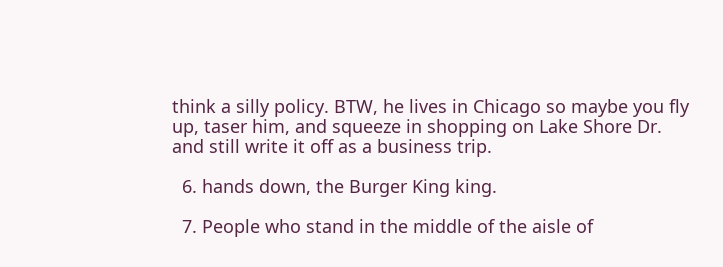think a silly policy. BTW, he lives in Chicago so maybe you fly up, taser him, and squeeze in shopping on Lake Shore Dr. and still write it off as a business trip.

  6. hands down, the Burger King king.

  7. People who stand in the middle of the aisle of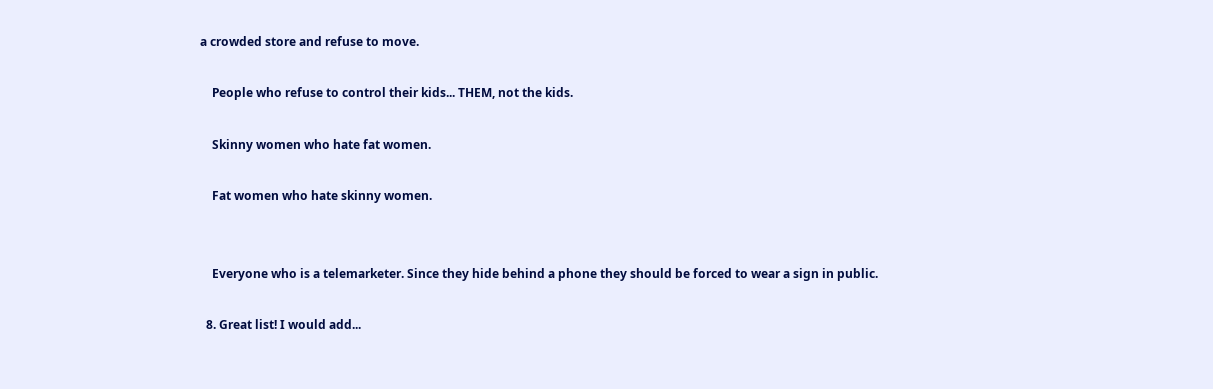a crowded store and refuse to move.

    People who refuse to control their kids... THEM, not the kids.

    Skinny women who hate fat women.

    Fat women who hate skinny women.


    Everyone who is a telemarketer. Since they hide behind a phone they should be forced to wear a sign in public.

  8. Great list! I would add...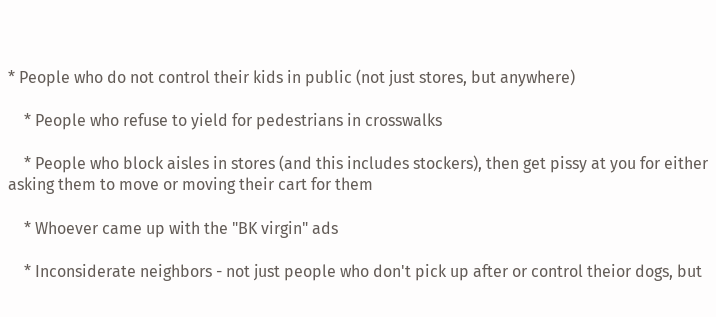* People who do not control their kids in public (not just stores, but anywhere)

    * People who refuse to yield for pedestrians in crosswalks

    * People who block aisles in stores (and this includes stockers), then get pissy at you for either asking them to move or moving their cart for them

    * Whoever came up with the "BK virgin" ads

    * Inconsiderate neighbors - not just people who don't pick up after or control theior dogs, but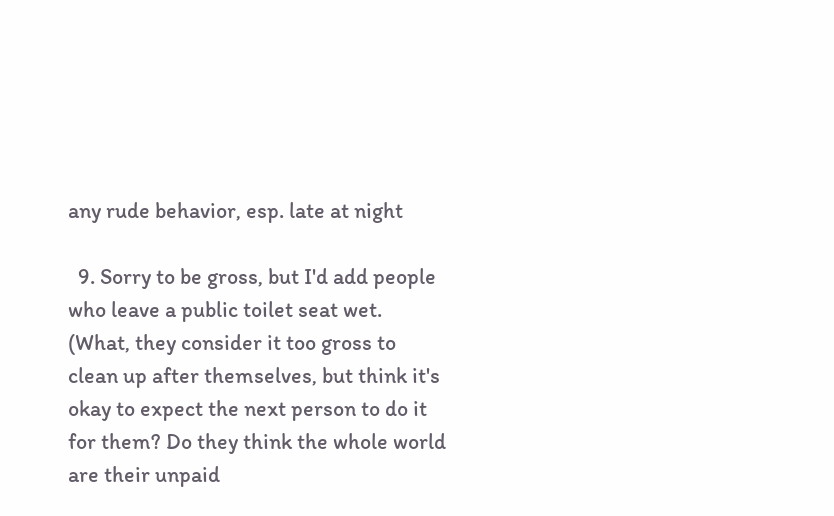any rude behavior, esp. late at night

  9. Sorry to be gross, but I'd add people who leave a public toilet seat wet. (What, they consider it too gross to clean up after themselves, but think it's okay to expect the next person to do it for them? Do they think the whole world are their unpaid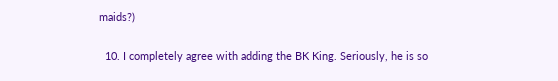maids?)

  10. I completely agree with adding the BK King. Seriously, he is so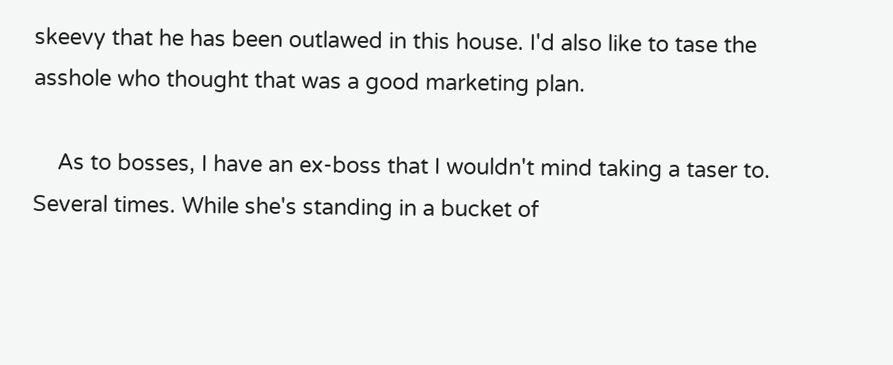skeevy that he has been outlawed in this house. I'd also like to tase the asshole who thought that was a good marketing plan.

    As to bosses, I have an ex-boss that I wouldn't mind taking a taser to. Several times. While she's standing in a bucket of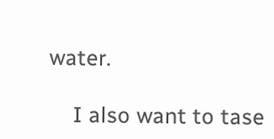water.

    I also want to tase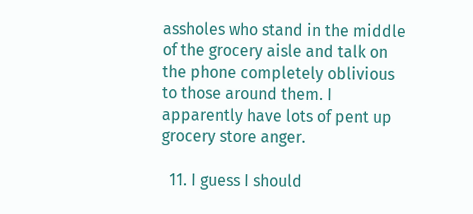assholes who stand in the middle of the grocery aisle and talk on the phone completely oblivious to those around them. I apparently have lots of pent up grocery store anger.

  11. I guess I should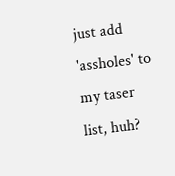just add 'assholes' to my taser list, huh?